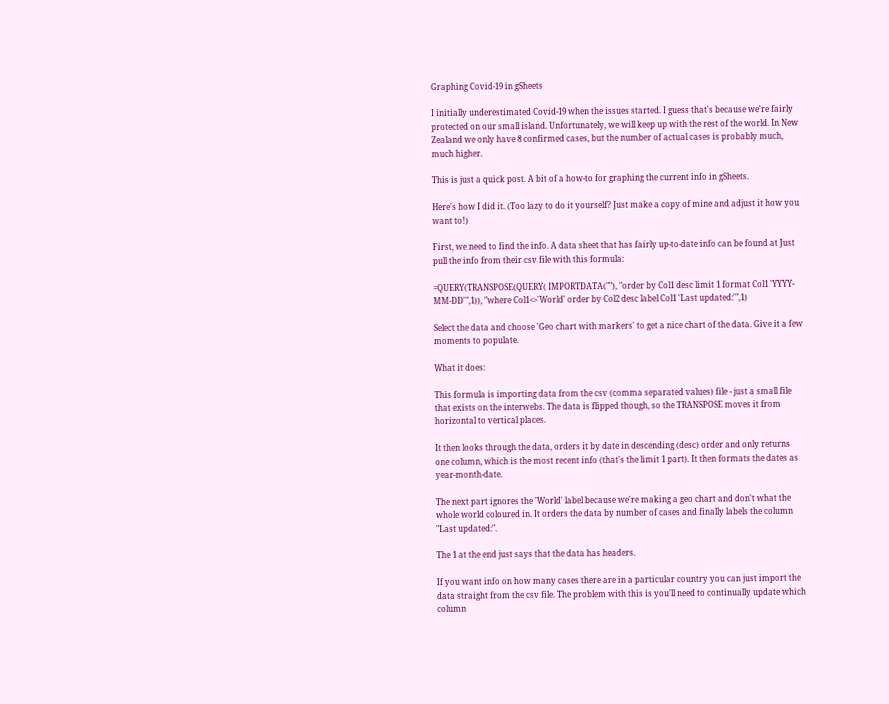Graphing Covid-19 in gSheets

I initially underestimated Covid-19 when the issues started. I guess that's because we're fairly protected on our small island. Unfortunately, we will keep up with the rest of the world. In New Zealand we only have 8 confirmed cases, but the number of actual cases is probably much, much higher.

This is just a quick post. A bit of a how-to for graphing the current info in gSheets.

Here's how I did it. (Too lazy to do it yourself? Just make a copy of mine and adjust it how you want to!)

First, we need to find the info. A data sheet that has fairly up-to-date info can be found at Just pull the info from their csv file with this formula:

=QUERY(TRANSPOSE(QUERY( IMPORTDATA(""), "order by Col1 desc limit 1 format Col1 'YYYY-MM-DD'",1)), "where Col1<>'World' order by Col2 desc label Col1 'Last updated:'",1)

Select the data and choose 'Geo chart with markers' to get a nice chart of the data. Give it a few moments to populate.

What it does:

This formula is importing data from the csv (comma separated values) file - just a small file that exists on the interwebs. The data is flipped though, so the TRANSPOSE moves it from horizontal to vertical places.

It then looks through the data, orders it by date in descending (desc) order and only returns one column, which is the most recent info (that's the limit 1 part). It then formats the dates as year-month-date.

The next part ignores the 'World' label because we're making a geo chart and don't what the whole world coloured in. It orders the data by number of cases and finally labels the column "Last updated:".

The 1 at the end just says that the data has headers.

If you want info on how many cases there are in a particular country you can just import the data straight from the csv file. The problem with this is you'll need to continually update which column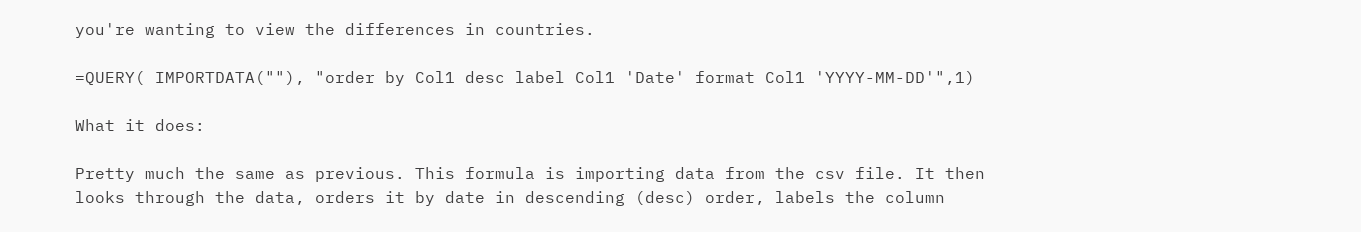you're wanting to view the differences in countries.

=QUERY( IMPORTDATA(""), "order by Col1 desc label Col1 'Date' format Col1 'YYYY-MM-DD'",1)

What it does:

Pretty much the same as previous. This formula is importing data from the csv file. It then looks through the data, orders it by date in descending (desc) order, labels the column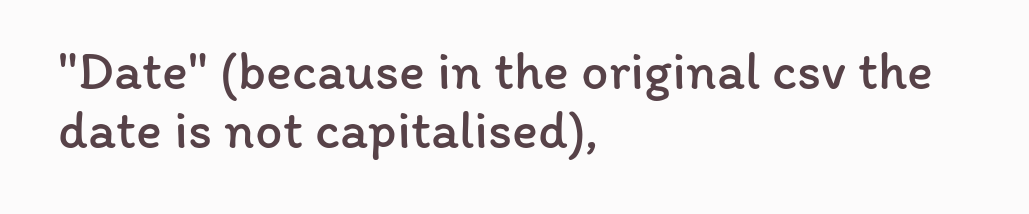"Date" (because in the original csv the date is not capitalised),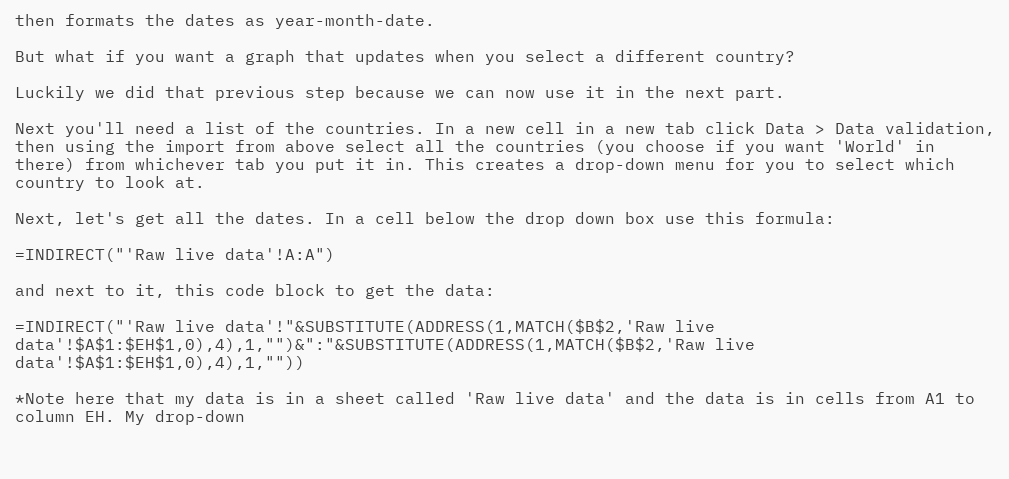then formats the dates as year-month-date.

But what if you want a graph that updates when you select a different country?

Luckily we did that previous step because we can now use it in the next part.

Next you'll need a list of the countries. In a new cell in a new tab click Data > Data validation, then using the import from above select all the countries (you choose if you want 'World' in there) from whichever tab you put it in. This creates a drop-down menu for you to select which country to look at.

Next, let's get all the dates. In a cell below the drop down box use this formula:

=INDIRECT("'Raw live data'!A:A")

and next to it, this code block to get the data:

=INDIRECT("'Raw live data'!"&SUBSTITUTE(ADDRESS(1,MATCH($B$2,'Raw live data'!$A$1:$EH$1,0),4),1,"")&":"&SUBSTITUTE(ADDRESS(1,MATCH($B$2,'Raw live data'!$A$1:$EH$1,0),4),1,""))

*Note here that my data is in a sheet called 'Raw live data' and the data is in cells from A1 to column EH. My drop-down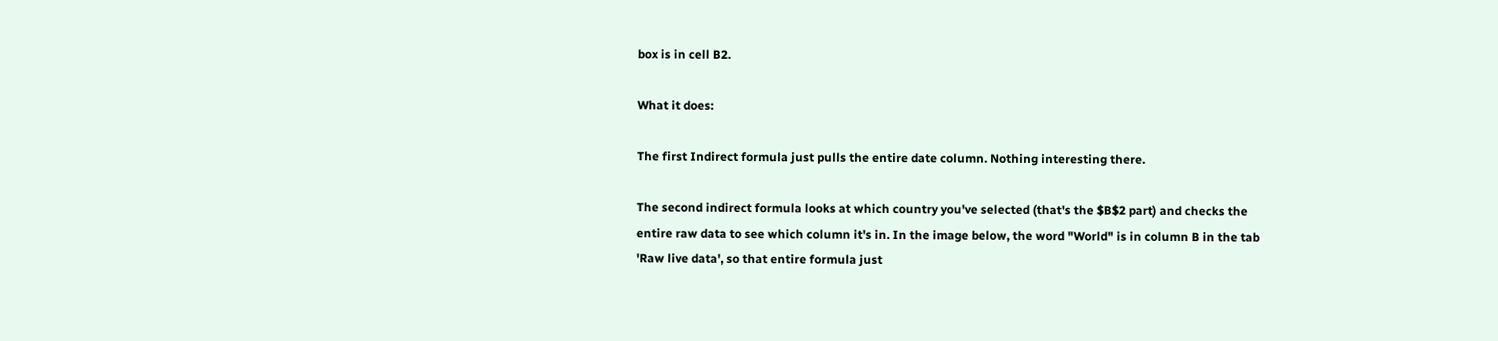box is in cell B2.

What it does:

The first Indirect formula just pulls the entire date column. Nothing interesting there.

The second indirect formula looks at which country you've selected (that's the $B$2 part) and checks the entire raw data to see which column it's in. In the image below, the word "World" is in column B in the tab 'Raw live data', so that entire formula just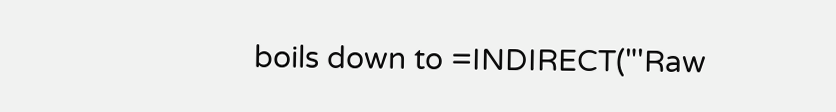boils down to =INDIRECT("'Raw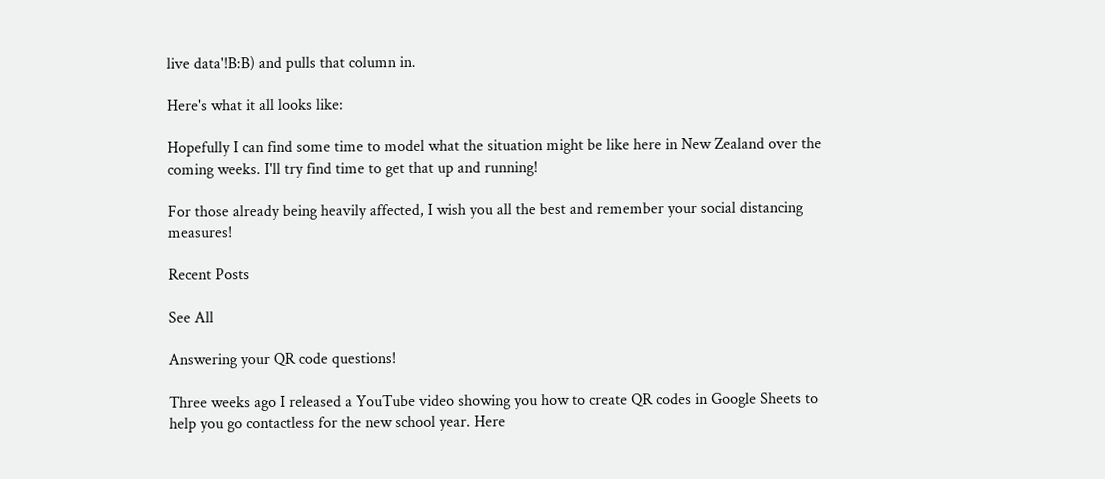live data'!B:B) and pulls that column in.

Here's what it all looks like:

Hopefully I can find some time to model what the situation might be like here in New Zealand over the coming weeks. I'll try find time to get that up and running!

For those already being heavily affected, I wish you all the best and remember your social distancing measures!

Recent Posts

See All

Answering your QR code questions!

Three weeks ago I released a YouTube video showing you how to create QR codes in Google Sheets to help you go contactless for the new school year. Here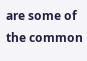are some of the common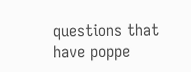questions that have poppe